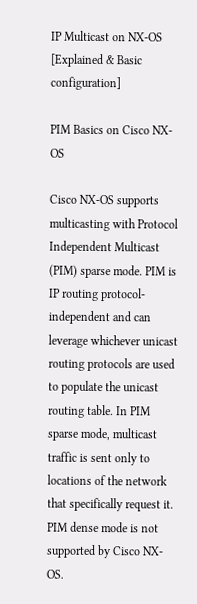IP Multicast on NX-OS [Explained & Basic configuration]

PIM Basics on Cisco NX-OS

Cisco NX-OS supports multicasting with Protocol Independent Multicast (PIM) sparse mode. PIM is IP routing protocol-independent and can leverage whichever unicast routing protocols are used to populate the unicast routing table. In PIM sparse mode, multicast traffic is sent only to locations of the network that specifically request it. PIM dense mode is not supported by Cisco NX-OS.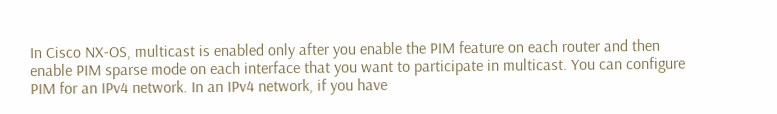In Cisco NX-OS, multicast is enabled only after you enable the PIM feature on each router and then enable PIM sparse mode on each interface that you want to participate in multicast. You can configure PIM for an IPv4 network. In an IPv4 network, if you have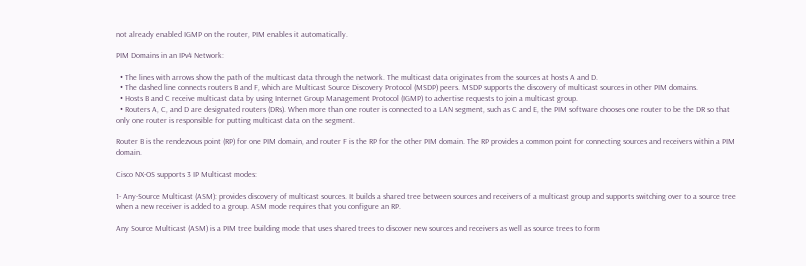not already enabled IGMP on the router, PIM enables it automatically.

PIM Domains in an IPv4 Network:

  • The lines with arrows show the path of the multicast data through the network. The multicast data originates from the sources at hosts A and D.
  • The dashed line connects routers B and F, which are Multicast Source Discovery Protocol (MSDP) peers. MSDP supports the discovery of multicast sources in other PIM domains.
  • Hosts B and C receive multicast data by using Internet Group Management Protocol (IGMP) to advertise requests to join a multicast group.
  • Routers A, C, and D are designated routers (DRs). When more than one router is connected to a LAN segment, such as C and E, the PIM software chooses one router to be the DR so that only one router is responsible for putting multicast data on the segment.

Router B is the rendezvous point (RP) for one PIM domain, and router F is the RP for the other PIM domain. The RP provides a common point for connecting sources and receivers within a PIM domain.

Cisco NX-OS supports 3 IP Multicast modes:

1- Any-Source Multicast (ASM): provides discovery of multicast sources. It builds a shared tree between sources and receivers of a multicast group and supports switching over to a source tree when a new receiver is added to a group. ASM mode requires that you configure an RP.

Any Source Multicast (ASM) is a PIM tree building mode that uses shared trees to discover new sources and receivers as well as source trees to form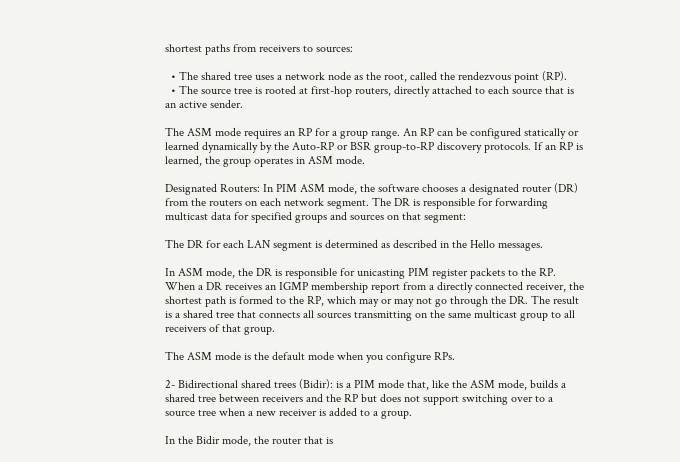shortest paths from receivers to sources:

  • The shared tree uses a network node as the root, called the rendezvous point (RP).
  • The source tree is rooted at first-hop routers, directly attached to each source that is an active sender.

The ASM mode requires an RP for a group range. An RP can be configured statically or learned dynamically by the Auto-RP or BSR group-to-RP discovery protocols. If an RP is learned, the group operates in ASM mode.

Designated Routers: In PIM ASM mode, the software chooses a designated router (DR) from the routers on each network segment. The DR is responsible for forwarding multicast data for specified groups and sources on that segment:

The DR for each LAN segment is determined as described in the Hello messages.

In ASM mode, the DR is responsible for unicasting PIM register packets to the RP. When a DR receives an IGMP membership report from a directly connected receiver, the shortest path is formed to the RP, which may or may not go through the DR. The result is a shared tree that connects all sources transmitting on the same multicast group to all receivers of that group.

The ASM mode is the default mode when you configure RPs.

2- Bidirectional shared trees (Bidir): is a PIM mode that, like the ASM mode, builds a shared tree between receivers and the RP but does not support switching over to a source tree when a new receiver is added to a group.

In the Bidir mode, the router that is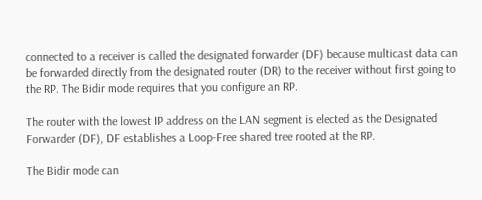connected to a receiver is called the designated forwarder (DF) because multicast data can be forwarded directly from the designated router (DR) to the receiver without first going to the RP. The Bidir mode requires that you configure an RP.

The router with the lowest IP address on the LAN segment is elected as the Designated Forwarder (DF), DF establishes a Loop-Free shared tree rooted at the RP.

The Bidir mode can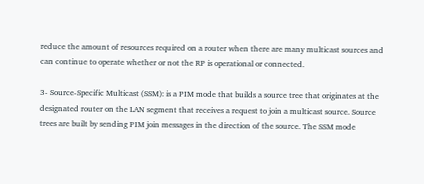reduce the amount of resources required on a router when there are many multicast sources and can continue to operate whether or not the RP is operational or connected.

3- Source-Specific Multicast (SSM): is a PIM mode that builds a source tree that originates at the designated router on the LAN segment that receives a request to join a multicast source. Source trees are built by sending PIM join messages in the direction of the source. The SSM mode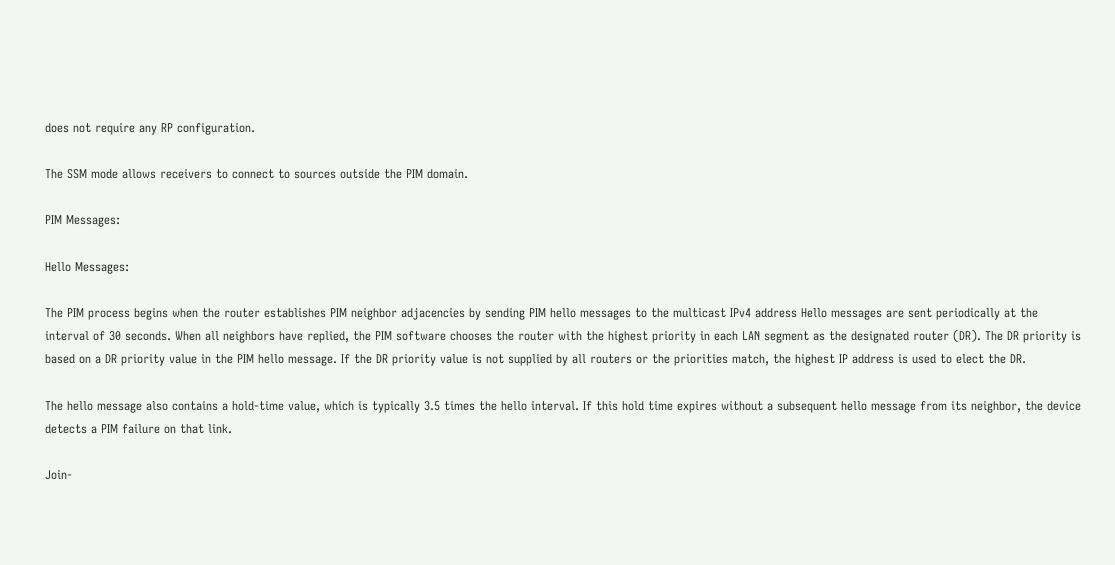does not require any RP configuration.

The SSM mode allows receivers to connect to sources outside the PIM domain.

PIM Messages:

Hello Messages:

The PIM process begins when the router establishes PIM neighbor adjacencies by sending PIM hello messages to the multicast IPv4 address Hello messages are sent periodically at the interval of 30 seconds. When all neighbors have replied, the PIM software chooses the router with the highest priority in each LAN segment as the designated router (DR). The DR priority is based on a DR priority value in the PIM hello message. If the DR priority value is not supplied by all routers or the priorities match, the highest IP address is used to elect the DR.

The hello message also contains a hold-time value, which is typically 3.5 times the hello interval. If this hold time expires without a subsequent hello message from its neighbor, the device detects a PIM failure on that link.

Join-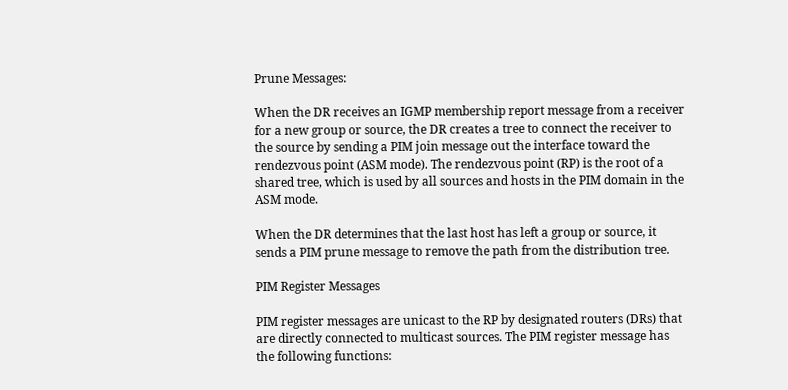Prune Messages:

When the DR receives an IGMP membership report message from a receiver for a new group or source, the DR creates a tree to connect the receiver to the source by sending a PIM join message out the interface toward the rendezvous point (ASM mode). The rendezvous point (RP) is the root of a shared tree, which is used by all sources and hosts in the PIM domain in the ASM mode.

When the DR determines that the last host has left a group or source, it sends a PIM prune message to remove the path from the distribution tree.

PIM Register Messages

PIM register messages are unicast to the RP by designated routers (DRs) that are directly connected to multicast sources. The PIM register message has the following functions: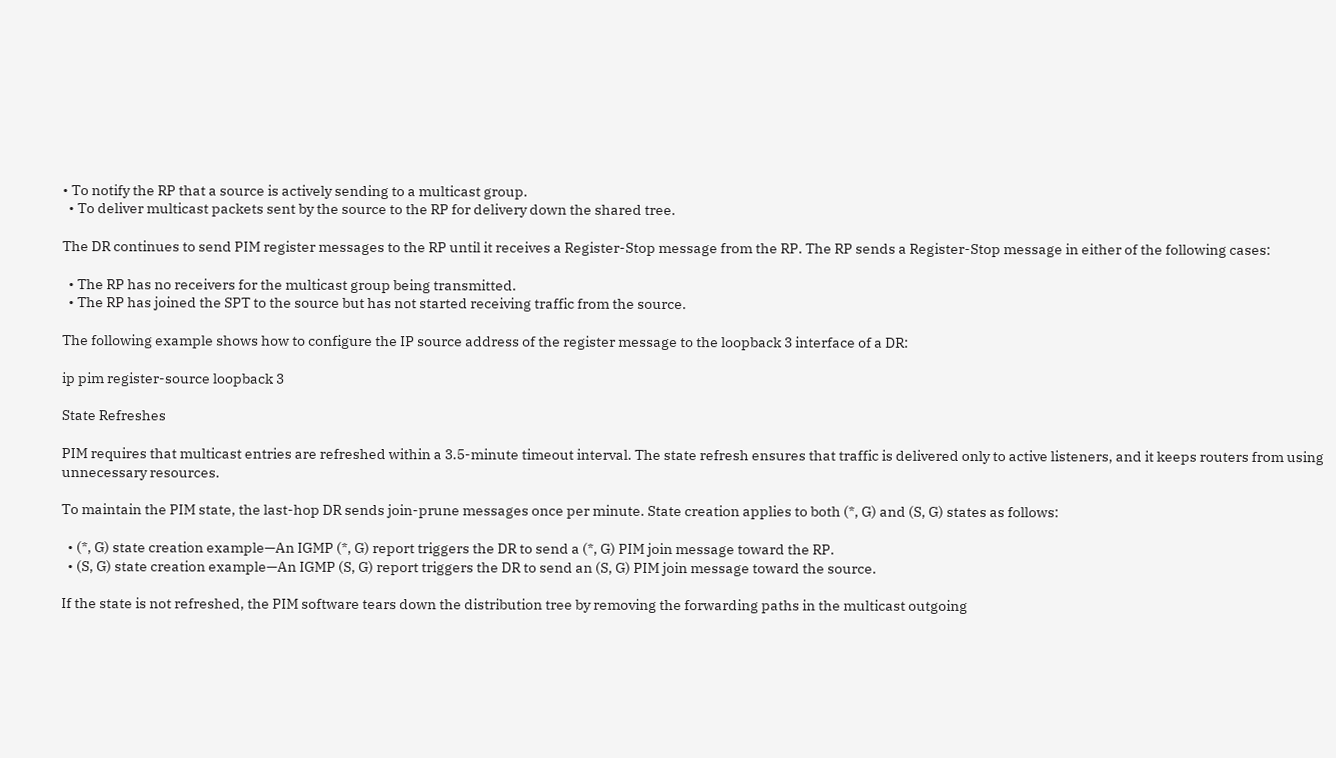• To notify the RP that a source is actively sending to a multicast group.
  • To deliver multicast packets sent by the source to the RP for delivery down the shared tree.

The DR continues to send PIM register messages to the RP until it receives a Register-Stop message from the RP. The RP sends a Register-Stop message in either of the following cases:

  • The RP has no receivers for the multicast group being transmitted.
  • The RP has joined the SPT to the source but has not started receiving traffic from the source.

The following example shows how to configure the IP source address of the register message to the loopback 3 interface of a DR:

ip pim register-source loopback 3

State Refreshes

PIM requires that multicast entries are refreshed within a 3.5-minute timeout interval. The state refresh ensures that traffic is delivered only to active listeners, and it keeps routers from using unnecessary resources.

To maintain the PIM state, the last-hop DR sends join-prune messages once per minute. State creation applies to both (*, G) and (S, G) states as follows:

  • (*, G) state creation example—An IGMP (*, G) report triggers the DR to send a (*, G) PIM join message toward the RP.
  • (S, G) state creation example—An IGMP (S, G) report triggers the DR to send an (S, G) PIM join message toward the source.

If the state is not refreshed, the PIM software tears down the distribution tree by removing the forwarding paths in the multicast outgoing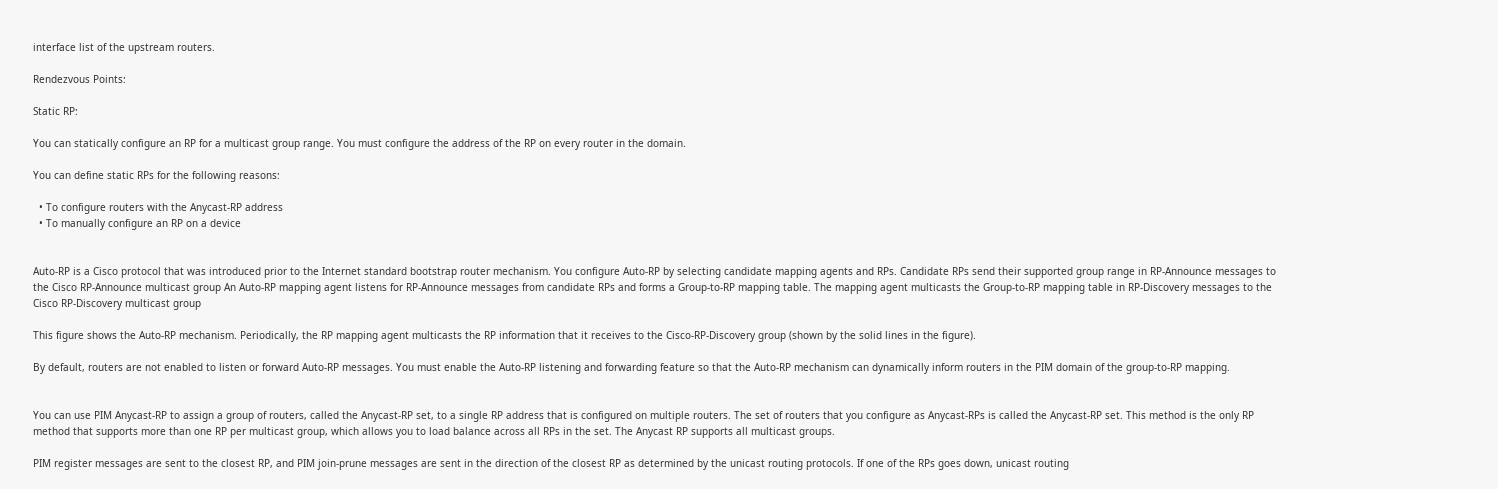interface list of the upstream routers.

Rendezvous Points:

Static RP:

You can statically configure an RP for a multicast group range. You must configure the address of the RP on every router in the domain.

You can define static RPs for the following reasons:

  • To configure routers with the Anycast-RP address
  • To manually configure an RP on a device


Auto-RP is a Cisco protocol that was introduced prior to the Internet standard bootstrap router mechanism. You configure Auto-RP by selecting candidate mapping agents and RPs. Candidate RPs send their supported group range in RP-Announce messages to the Cisco RP-Announce multicast group An Auto-RP mapping agent listens for RP-Announce messages from candidate RPs and forms a Group-to-RP mapping table. The mapping agent multicasts the Group-to-RP mapping table in RP-Discovery messages to the Cisco RP-Discovery multicast group

This figure shows the Auto-RP mechanism. Periodically, the RP mapping agent multicasts the RP information that it receives to the Cisco-RP-Discovery group (shown by the solid lines in the figure).

By default, routers are not enabled to listen or forward Auto-RP messages. You must enable the Auto-RP listening and forwarding feature so that the Auto-RP mechanism can dynamically inform routers in the PIM domain of the group-to-RP mapping.


You can use PIM Anycast-RP to assign a group of routers, called the Anycast-RP set, to a single RP address that is configured on multiple routers. The set of routers that you configure as Anycast-RPs is called the Anycast-RP set. This method is the only RP method that supports more than one RP per multicast group, which allows you to load balance across all RPs in the set. The Anycast RP supports all multicast groups.

PIM register messages are sent to the closest RP, and PIM join-prune messages are sent in the direction of the closest RP as determined by the unicast routing protocols. If one of the RPs goes down, unicast routing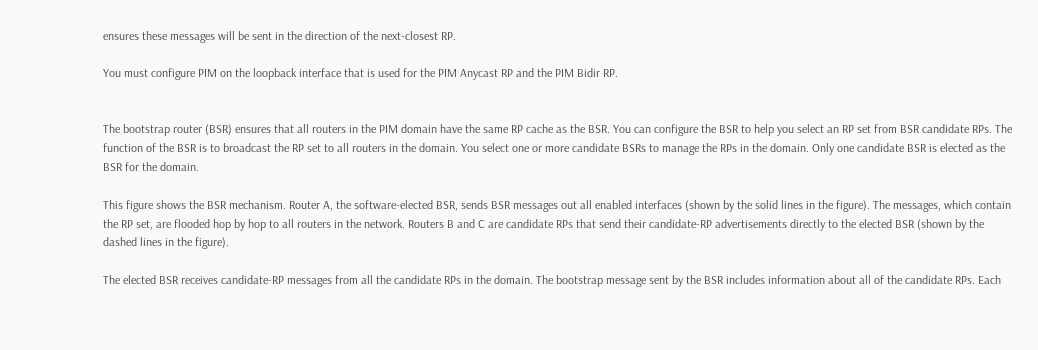ensures these messages will be sent in the direction of the next-closest RP.

You must configure PIM on the loopback interface that is used for the PIM Anycast RP and the PIM Bidir RP.


The bootstrap router (BSR) ensures that all routers in the PIM domain have the same RP cache as the BSR. You can configure the BSR to help you select an RP set from BSR candidate RPs. The function of the BSR is to broadcast the RP set to all routers in the domain. You select one or more candidate BSRs to manage the RPs in the domain. Only one candidate BSR is elected as the BSR for the domain.

This figure shows the BSR mechanism. Router A, the software-elected BSR, sends BSR messages out all enabled interfaces (shown by the solid lines in the figure). The messages, which contain the RP set, are flooded hop by hop to all routers in the network. Routers B and C are candidate RPs that send their candidate-RP advertisements directly to the elected BSR (shown by the dashed lines in the figure).

The elected BSR receives candidate-RP messages from all the candidate RPs in the domain. The bootstrap message sent by the BSR includes information about all of the candidate RPs. Each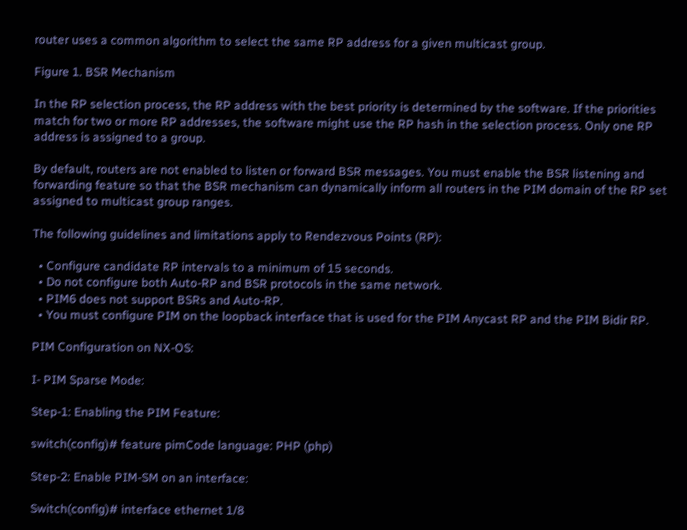router uses a common algorithm to select the same RP address for a given multicast group.

Figure 1. BSR Mechanism

In the RP selection process, the RP address with the best priority is determined by the software. If the priorities match for two or more RP addresses, the software might use the RP hash in the selection process. Only one RP address is assigned to a group.

By default, routers are not enabled to listen or forward BSR messages. You must enable the BSR listening and forwarding feature so that the BSR mechanism can dynamically inform all routers in the PIM domain of the RP set assigned to multicast group ranges.

The following guidelines and limitations apply to Rendezvous Points (RP):

  • Configure candidate RP intervals to a minimum of 15 seconds.
  • Do not configure both Auto-RP and BSR protocols in the same network.
  • PIM6 does not support BSRs and Auto-RP.
  • You must configure PIM on the loopback interface that is used for the PIM Anycast RP and the PIM Bidir RP.

PIM Configuration on NX-OS:

I- PIM Sparse Mode:

Step-1: Enabling the PIM Feature:

switch(config)# feature pimCode language: PHP (php)

Step-2: Enable PIM-SM on an interface:

Switch(config)# interface ethernet 1/8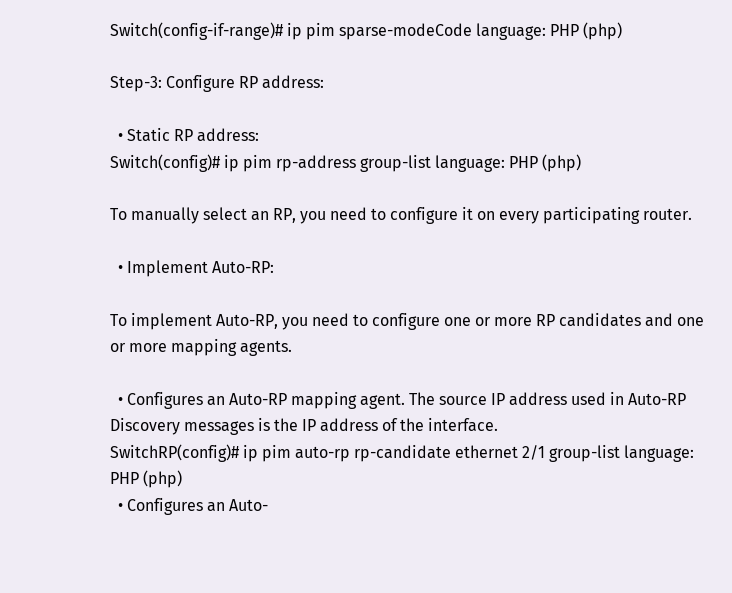Switch(config-if-range)# ip pim sparse-modeCode language: PHP (php)

Step-3: Configure RP address:

  • Static RP address:
Switch(config)# ip pim rp-address group-list language: PHP (php)

To manually select an RP, you need to configure it on every participating router.

  • Implement Auto-RP:

To implement Auto-RP, you need to configure one or more RP candidates and one or more mapping agents.

  • Configures an Auto-RP mapping agent. The source IP address used in Auto-RP Discovery messages is the IP address of the interface.
SwitchRP(config)# ip pim auto-rp rp-candidate ethernet 2/1 group-list language: PHP (php)
  • Configures an Auto-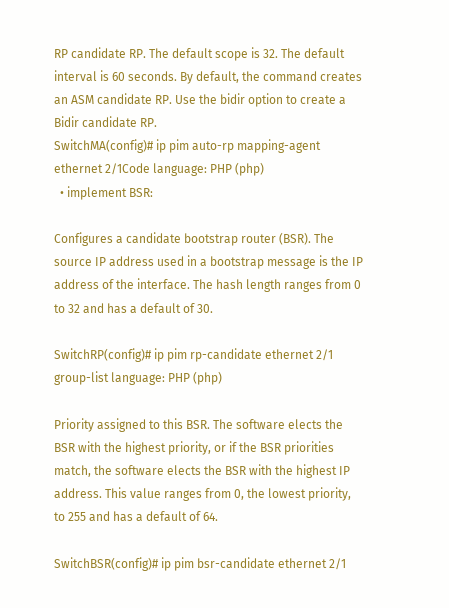RP candidate RP. The default scope is 32. The default interval is 60 seconds. By default, the command creates an ASM candidate RP. Use the bidir option to create a Bidir candidate RP.
SwitchMA(config)# ip pim auto-rp mapping-agent ethernet 2/1Code language: PHP (php)
  • implement BSR:

Configures a candidate bootstrap router (BSR). The source IP address used in a bootstrap message is the IP address of the interface. The hash length ranges from 0 to 32 and has a default of 30.

SwitchRP(config)# ip pim rp-candidate ethernet 2/1 group-list language: PHP (php)

Priority assigned to this BSR. The software elects the BSR with the highest priority, or if the BSR priorities match, the software elects the BSR with the highest IP address. This value ranges from 0, the lowest priority, to 255 and has a default of 64.

SwitchBSR(config)# ip pim bsr-candidate ethernet 2/1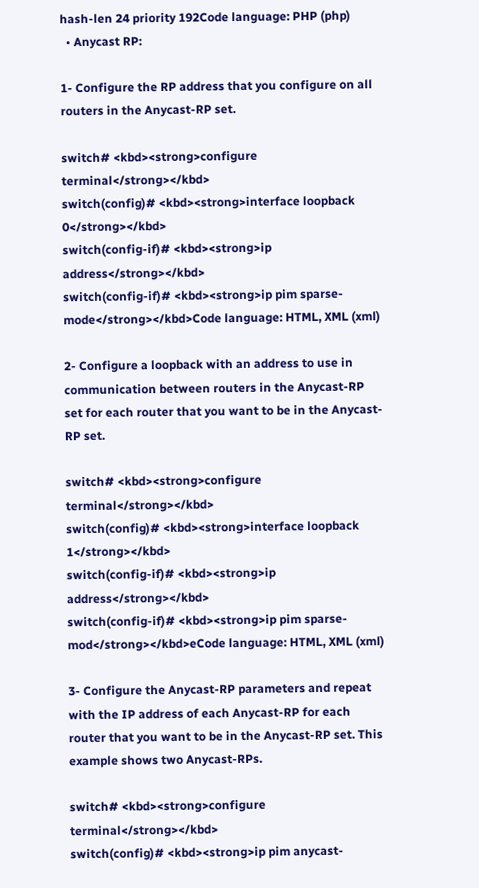hash-len 24 priority 192Code language: PHP (php)
  • Anycast RP:

1- Configure the RP address that you configure on all routers in the Anycast-RP set.

switch# <kbd><strong>configure terminal</strong></kbd>
switch(config)# <kbd><strong>interface loopback 0</strong></kbd>
switch(config-if)# <kbd><strong>ip address</strong></kbd>
switch(config-if)# <kbd><strong>ip pim sparse-mode</strong></kbd>Code language: HTML, XML (xml)

2- Configure a loopback with an address to use in communication between routers in the Anycast-RP set for each router that you want to be in the Anycast-RP set.

switch# <kbd><strong>configure terminal</strong></kbd>
switch(config)# <kbd><strong>interface loopback 1</strong></kbd>
switch(config-if)# <kbd><strong>ip address</strong></kbd>
switch(config-if)# <kbd><strong>ip pim sparse-mod</strong></kbd>eCode language: HTML, XML (xml)

3- Configure the Anycast-RP parameters and repeat with the IP address of each Anycast-RP for each router that you want to be in the Anycast-RP set. This example shows two Anycast-RPs.

switch# <kbd><strong>configure terminal</strong></kbd>
switch(config)# <kbd><strong>ip pim anycast-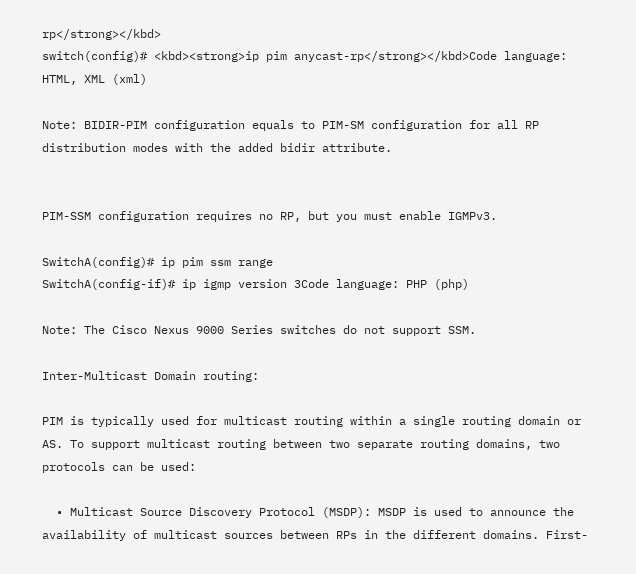rp</strong></kbd>
switch(config)# <kbd><strong>ip pim anycast-rp</strong></kbd>Code language: HTML, XML (xml)

Note: BIDIR-PIM configuration equals to PIM-SM configuration for all RP distribution modes with the added bidir attribute.


PIM-SSM configuration requires no RP, but you must enable IGMPv3.

SwitchA(config)# ip pim ssm range
SwitchA(config-if)# ip igmp version 3Code language: PHP (php)

Note: The Cisco Nexus 9000 Series switches do not support SSM.

Inter-Multicast Domain routing:

PIM is typically used for multicast routing within a single routing domain or AS. To support multicast routing between two separate routing domains, two protocols can be used:

  • Multicast Source Discovery Protocol (MSDP): MSDP is used to announce the availability of multicast sources between RPs in the different domains. First-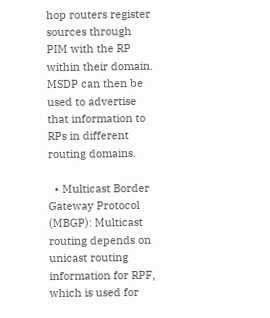hop routers register sources through PIM with the RP within their domain. MSDP can then be used to advertise that information to RPs in different routing domains.

  • Multicast Border Gateway Protocol (MBGP): Multicast routing depends on unicast routing information for RPF, which is used for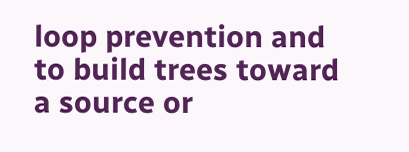loop prevention and to build trees toward a source or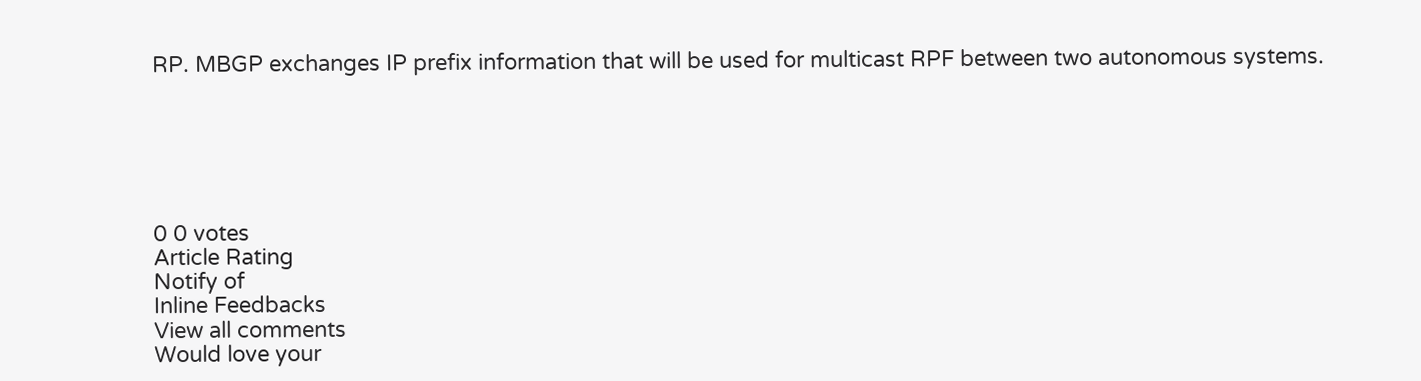RP. MBGP exchanges IP prefix information that will be used for multicast RPF between two autonomous systems.






0 0 votes
Article Rating
Notify of
Inline Feedbacks
View all comments
Would love your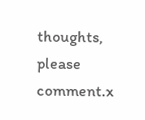thoughts, please comment.x